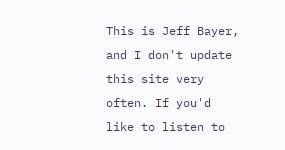This is Jeff Bayer, and I don't update this site very often. If you'd like to listen to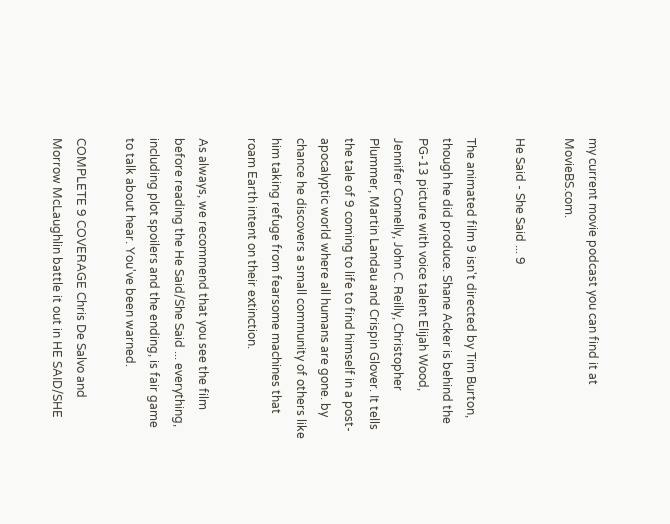my current movie podcast you can find it at MovieBS.com.

He Said - She Said ... 9

The animated film 9 isn't directed by Tim Burton, though he did produce. Shane Acker is behind the PG-13 picture with voice talent Elijah Wood, Jennifer Connelly, John C. Reilly, Christopher Plummer, Martin Landau and Crispin Glover. It tells the tale of 9 coming to life to find himself in a post-apocalyptic world where all humans are gone. by chance he discovers a small community of others like him taking refuge from fearsome machines that roam Earth intent on their extinction.

As always, we recommend that you see the film before reading the He Said/She Said ... everything, including plot spoilers and the ending, is fair game to talk about hear. You've been warned.

COMPLETE 9 COVERAGE Chris De Salvo and Morrow McLaughlin battle it out in HE SAID/SHE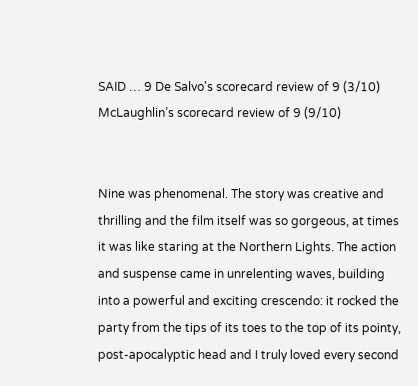SAID … 9 De Salvo's scorecard review of 9 (3/10) McLaughlin’s scorecard review of 9 (9/10)


Nine was phenomenal. The story was creative and thrilling and the film itself was so gorgeous, at times it was like staring at the Northern Lights. The action and suspense came in unrelenting waves, building into a powerful and exciting crescendo: it rocked the party from the tips of its toes to the top of its pointy, post-apocalyptic head and I truly loved every second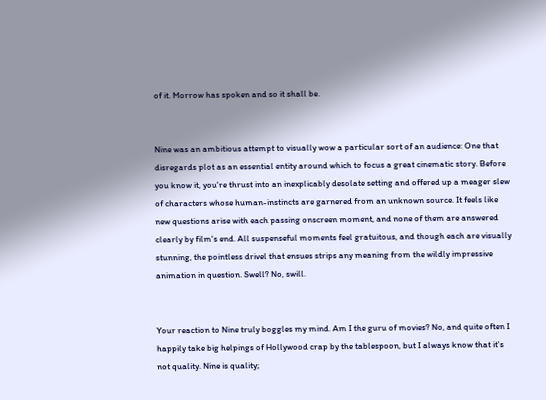of it. Morrow has spoken and so it shall be.


Nine was an ambitious attempt to visually wow a particular sort of an audience: One that disregards plot as an essential entity around which to focus a great cinematic story. Before you know it, you're thrust into an inexplicably desolate setting and offered up a meager slew of characters whose human-instincts are garnered from an unknown source. It feels like new questions arise with each passing onscreen moment, and none of them are answered clearly by film's end. All suspenseful moments feel gratuitous, and though each are visually stunning, the pointless drivel that ensues strips any meaning from the wildly impressive animation in question. Swell? No, swill.


Your reaction to Nine truly boggles my mind. Am I the guru of movies? No, and quite often I happily take big helpings of Hollywood crap by the tablespoon, but I always know that it's not quality. Nine is quality;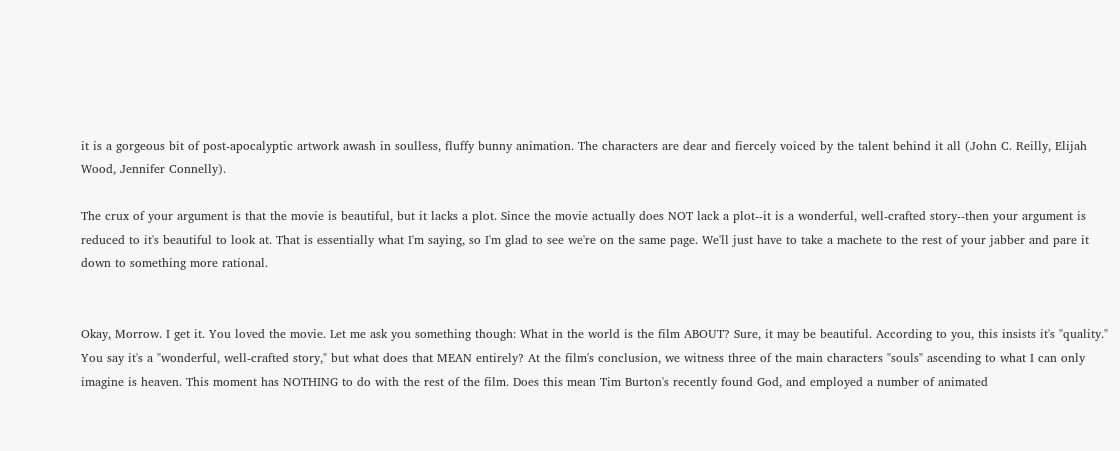it is a gorgeous bit of post-apocalyptic artwork awash in soulless, fluffy bunny animation. The characters are dear and fiercely voiced by the talent behind it all (John C. Reilly, Elijah Wood, Jennifer Connelly).

The crux of your argument is that the movie is beautiful, but it lacks a plot. Since the movie actually does NOT lack a plot--it is a wonderful, well-crafted story--then your argument is reduced to it's beautiful to look at. That is essentially what I'm saying, so I'm glad to see we're on the same page. We'll just have to take a machete to the rest of your jabber and pare it down to something more rational.


Okay, Morrow. I get it. You loved the movie. Let me ask you something though: What in the world is the film ABOUT? Sure, it may be beautiful. According to you, this insists it's "quality." You say it's a "wonderful, well-crafted story," but what does that MEAN entirely? At the film's conclusion, we witness three of the main characters "souls" ascending to what I can only imagine is heaven. This moment has NOTHING to do with the rest of the film. Does this mean Tim Burton's recently found God, and employed a number of animated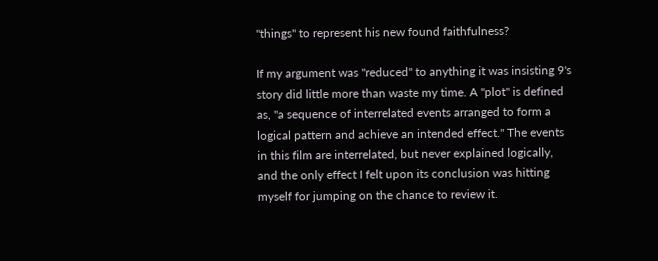"things" to represent his new found faithfulness?

If my argument was "reduced" to anything it was insisting 9's story did little more than waste my time. A "plot" is defined as, "a sequence of interrelated events arranged to form a logical pattern and achieve an intended effect." The events in this film are interrelated, but never explained logically, and the only effect I felt upon its conclusion was hitting myself for jumping on the chance to review it.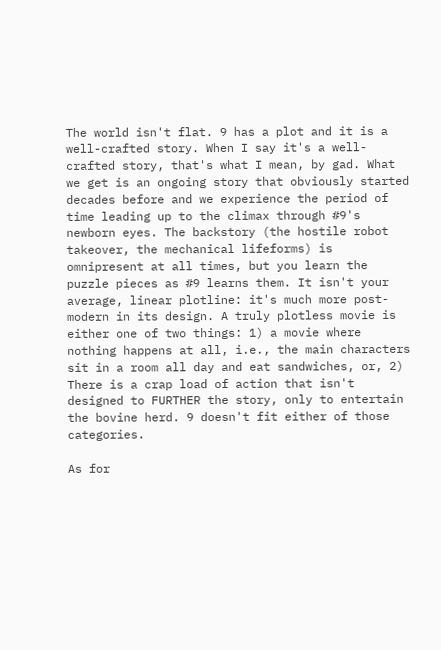The world isn't flat. 9 has a plot and it is a well-crafted story. When I say it's a well-crafted story, that's what I mean, by gad. What we get is an ongoing story that obviously started decades before and we experience the period of time leading up to the climax through #9's newborn eyes. The backstory (the hostile robot takeover, the mechanical lifeforms) is omnipresent at all times, but you learn the puzzle pieces as #9 learns them. It isn't your average, linear plotline: it's much more post-modern in its design. A truly plotless movie is either one of two things: 1) a movie where nothing happens at all, i.e., the main characters sit in a room all day and eat sandwiches, or, 2) There is a crap load of action that isn't designed to FURTHER the story, only to entertain the bovine herd. 9 doesn't fit either of those categories.

As for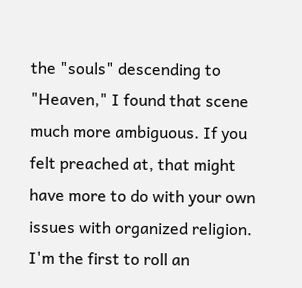the "souls" descending to "Heaven," I found that scene much more ambiguous. If you felt preached at, that might have more to do with your own issues with organized religion. I'm the first to roll an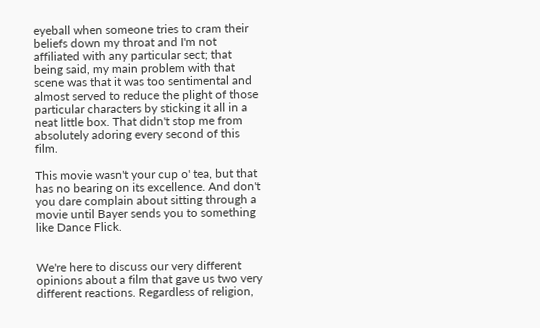eyeball when someone tries to cram their beliefs down my throat and I'm not affiliated with any particular sect; that being said, my main problem with that scene was that it was too sentimental and almost served to reduce the plight of those particular characters by sticking it all in a neat little box. That didn't stop me from absolutely adoring every second of this film.

This movie wasn't your cup o' tea, but that has no bearing on its excellence. And don't you dare complain about sitting through a movie until Bayer sends you to something like Dance Flick.


We're here to discuss our very different opinions about a film that gave us two very different reactions. Regardless of religion,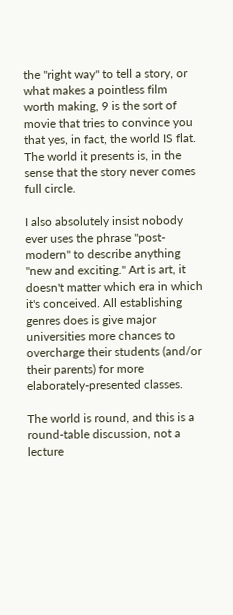the "right way" to tell a story, or what makes a pointless film worth making, 9 is the sort of movie that tries to convince you that yes, in fact, the world IS flat. The world it presents is, in the sense that the story never comes full circle.

I also absolutely insist nobody ever uses the phrase "post-modern" to describe anything "new and exciting." Art is art, it doesn't matter which era in which it's conceived. All establishing genres does is give major universities more chances to overcharge their students (and/or their parents) for more elaborately-presented classes.

The world is round, and this is a round-table discussion, not a lecture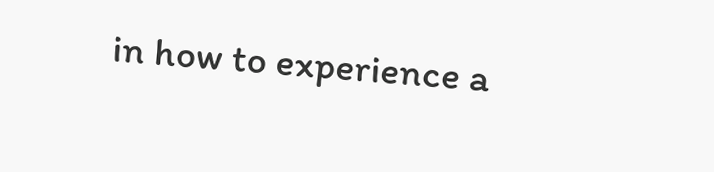in how to experience a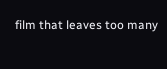film that leaves too many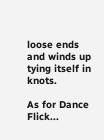loose ends and winds up tying itself in knots.

As for Dance Flick...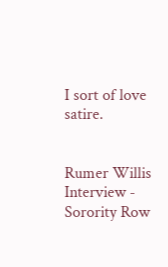I sort of love satire.


Rumer Willis Interview - Sorority Row